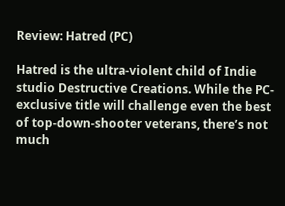Review: Hatred (PC)

Hatred is the ultra-violent child of Indie studio Destructive Creations. While the PC-exclusive title will challenge even the best of top-down-shooter veterans, there’s not much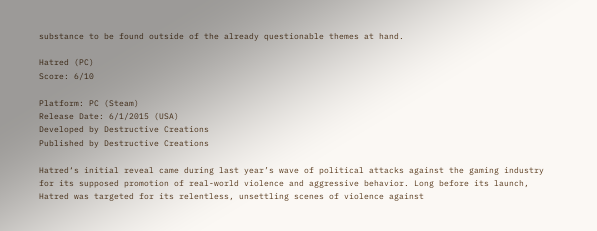substance to be found outside of the already questionable themes at hand.

Hatred (PC)
Score: 6/10

Platform: PC (Steam)
Release Date: 6/1/2015 (USA)
Developed by Destructive Creations
Published by Destructive Creations

Hatred‘s initial reveal came during last year’s wave of political attacks against the gaming industry for its supposed promotion of real-world violence and aggressive behavior. Long before its launch, Hatred was targeted for its relentless, unsettling scenes of violence against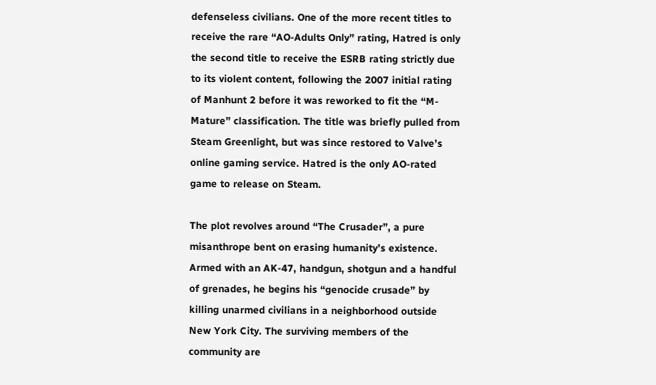defenseless civilians. One of the more recent titles to receive the rare “AO-Adults Only” rating, Hatred is only the second title to receive the ESRB rating strictly due to its violent content, following the 2007 initial rating of Manhunt 2 before it was reworked to fit the “M-Mature” classification. The title was briefly pulled from Steam Greenlight, but was since restored to Valve’s online gaming service. Hatred is the only AO-rated game to release on Steam.

The plot revolves around “The Crusader”, a pure misanthrope bent on erasing humanity’s existence. Armed with an AK-47, handgun, shotgun and a handful of grenades, he begins his “genocide crusade” by killing unarmed civilians in a neighborhood outside New York City. The surviving members of the community are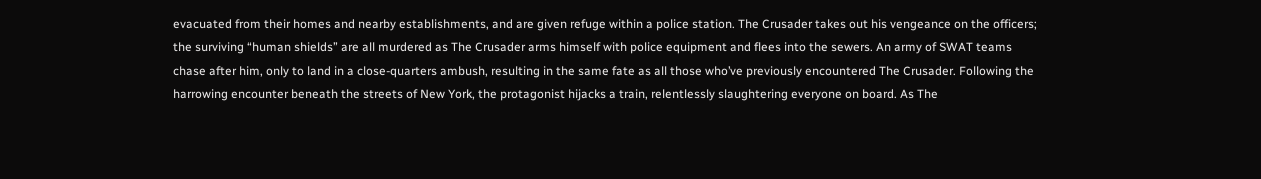evacuated from their homes and nearby establishments, and are given refuge within a police station. The Crusader takes out his vengeance on the officers; the surviving “human shields” are all murdered as The Crusader arms himself with police equipment and flees into the sewers. An army of SWAT teams chase after him, only to land in a close-quarters ambush, resulting in the same fate as all those who’ve previously encountered The Crusader. Following the harrowing encounter beneath the streets of New York, the protagonist hijacks a train, relentlessly slaughtering everyone on board. As The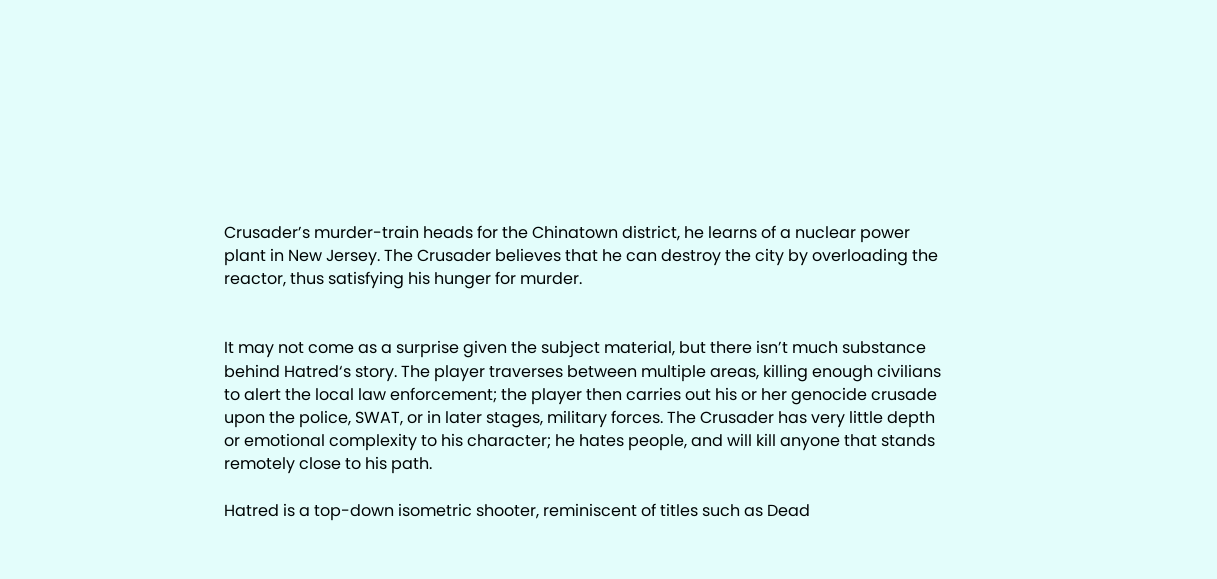Crusader’s murder-train heads for the Chinatown district, he learns of a nuclear power plant in New Jersey. The Crusader believes that he can destroy the city by overloading the reactor, thus satisfying his hunger for murder.


It may not come as a surprise given the subject material, but there isn’t much substance behind Hatred‘s story. The player traverses between multiple areas, killing enough civilians to alert the local law enforcement; the player then carries out his or her genocide crusade upon the police, SWAT, or in later stages, military forces. The Crusader has very little depth or emotional complexity to his character; he hates people, and will kill anyone that stands remotely close to his path.

Hatred is a top-down isometric shooter, reminiscent of titles such as Dead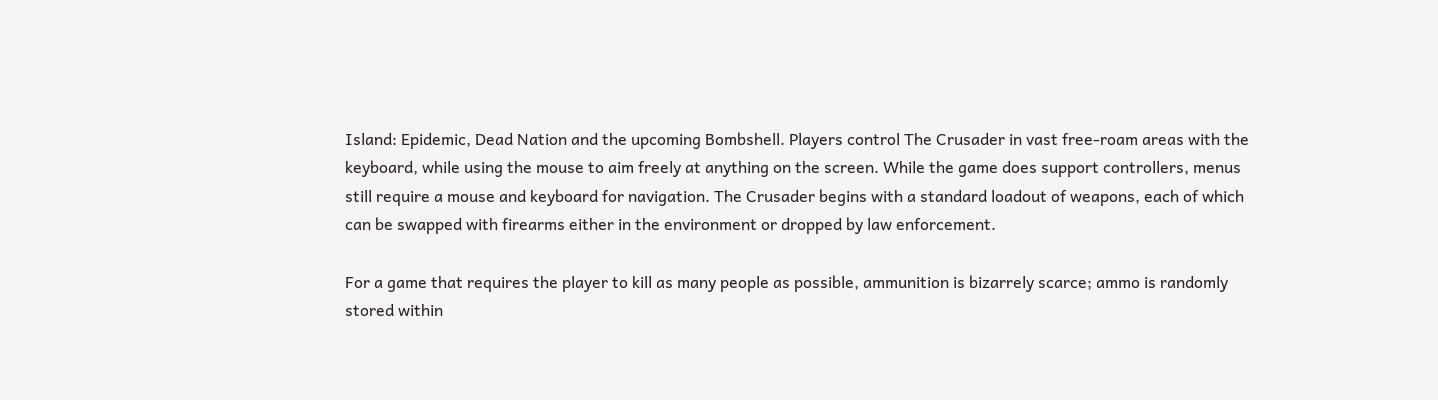Island: Epidemic, Dead Nation and the upcoming Bombshell. Players control The Crusader in vast free-roam areas with the keyboard, while using the mouse to aim freely at anything on the screen. While the game does support controllers, menus still require a mouse and keyboard for navigation. The Crusader begins with a standard loadout of weapons, each of which can be swapped with firearms either in the environment or dropped by law enforcement.

For a game that requires the player to kill as many people as possible, ammunition is bizarrely scarce; ammo is randomly stored within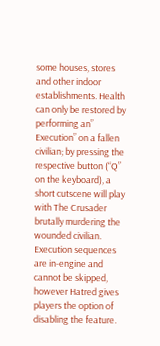some houses, stores and other indoor establishments. Health can only be restored by performing an” Execution” on a fallen civilian; by pressing the respective button (“Q” on the keyboard), a short cutscene will play with The Crusader brutally murdering the wounded civilian. Execution sequences are in-engine and cannot be skipped, however Hatred gives players the option of disabling the feature.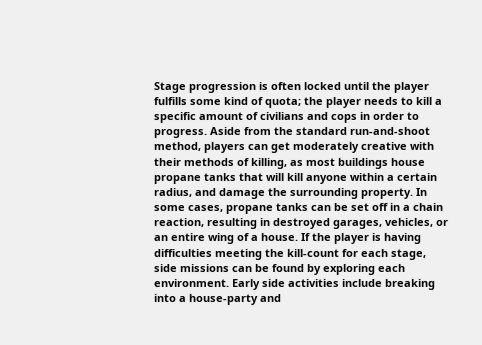Stage progression is often locked until the player fulfills some kind of quota; the player needs to kill a specific amount of civilians and cops in order to progress. Aside from the standard run-and-shoot method, players can get moderately creative with their methods of killing, as most buildings house propane tanks that will kill anyone within a certain radius, and damage the surrounding property. In some cases, propane tanks can be set off in a chain reaction, resulting in destroyed garages, vehicles, or an entire wing of a house. If the player is having difficulties meeting the kill-count for each stage, side missions can be found by exploring each environment. Early side activities include breaking into a house-party and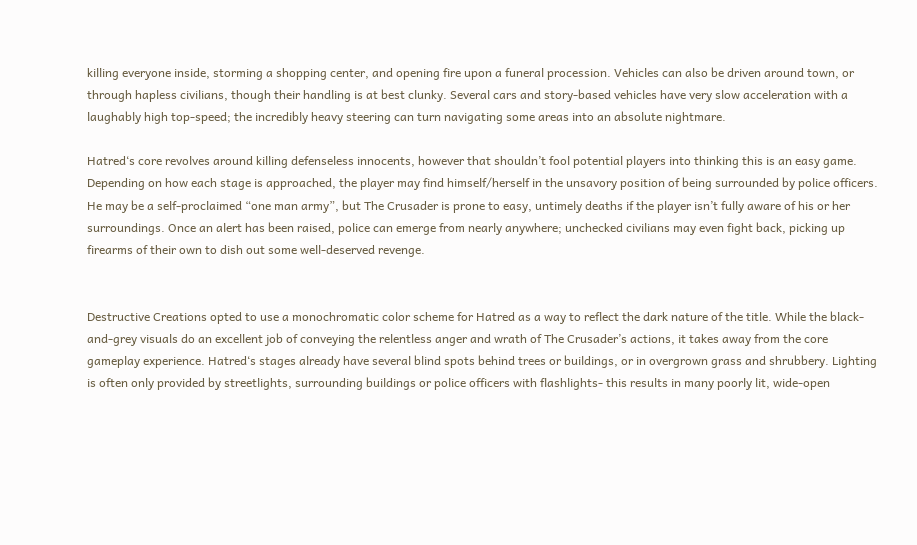killing everyone inside, storming a shopping center, and opening fire upon a funeral procession. Vehicles can also be driven around town, or through hapless civilians, though their handling is at best clunky. Several cars and story-based vehicles have very slow acceleration with a laughably high top-speed; the incredibly heavy steering can turn navigating some areas into an absolute nightmare.

Hatred‘s core revolves around killing defenseless innocents, however that shouldn’t fool potential players into thinking this is an easy game. Depending on how each stage is approached, the player may find himself/herself in the unsavory position of being surrounded by police officers. He may be a self-proclaimed “one man army”, but The Crusader is prone to easy, untimely deaths if the player isn’t fully aware of his or her surroundings. Once an alert has been raised, police can emerge from nearly anywhere; unchecked civilians may even fight back, picking up firearms of their own to dish out some well-deserved revenge.


Destructive Creations opted to use a monochromatic color scheme for Hatred as a way to reflect the dark nature of the title. While the black-and-grey visuals do an excellent job of conveying the relentless anger and wrath of The Crusader’s actions, it takes away from the core gameplay experience. Hatred‘s stages already have several blind spots behind trees or buildings, or in overgrown grass and shrubbery. Lighting is often only provided by streetlights, surrounding buildings or police officers with flashlights- this results in many poorly lit, wide-open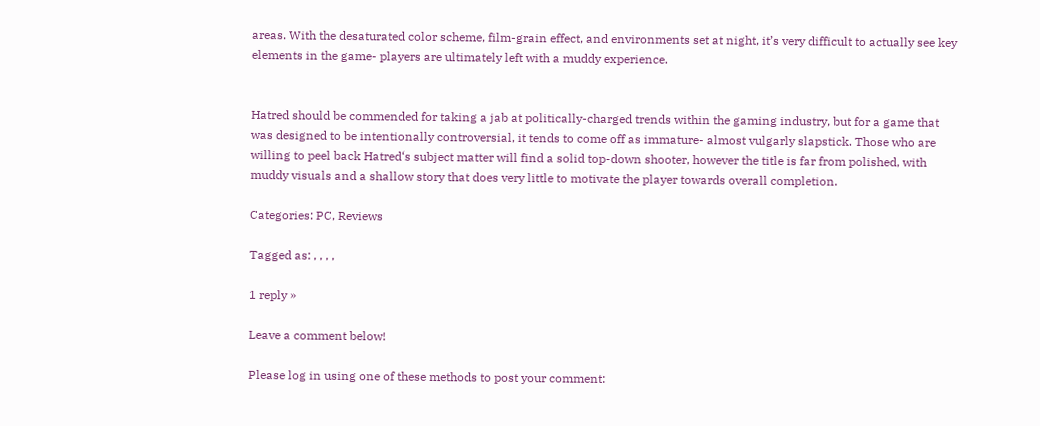areas. With the desaturated color scheme, film-grain effect, and environments set at night, it’s very difficult to actually see key elements in the game- players are ultimately left with a muddy experience.


Hatred should be commended for taking a jab at politically-charged trends within the gaming industry, but for a game that was designed to be intentionally controversial, it tends to come off as immature- almost vulgarly slapstick. Those who are willing to peel back Hatred‘s subject matter will find a solid top-down shooter, however the title is far from polished, with muddy visuals and a shallow story that does very little to motivate the player towards overall completion.

Categories: PC, Reviews

Tagged as: , , , ,

1 reply »

Leave a comment below!

Please log in using one of these methods to post your comment: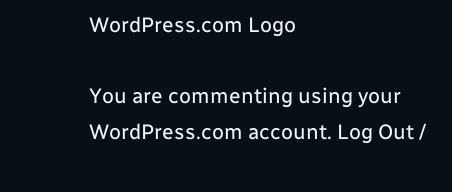WordPress.com Logo

You are commenting using your WordPress.com account. Log Out /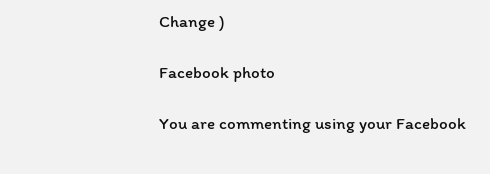Change )

Facebook photo

You are commenting using your Facebook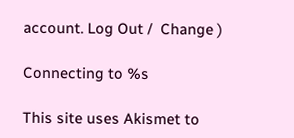account. Log Out /  Change )

Connecting to %s

This site uses Akismet to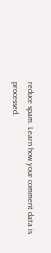reduce spam. Learn how your comment data is processed.